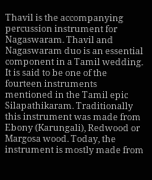Thavil is the accompanying percussion instrument for Nagaswaram. Thavil and Nagaswaram duo is an essential component in a Tamil wedding. It is said to be one of the fourteen instruments mentioned in the Tamil epic Silapathikaram. Traditionally this instrument was made from Ebony (Karungali), Redwood or Margosa wood. Today, the instrument is mostly made from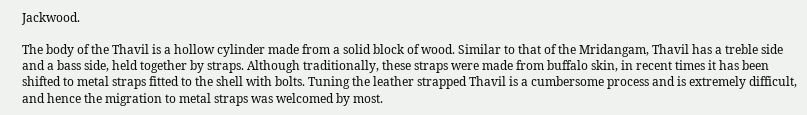Jackwood.

The body of the Thavil is a hollow cylinder made from a solid block of wood. Similar to that of the Mridangam, Thavil has a treble side and a bass side, held together by straps. Although traditionally, these straps were made from buffalo skin, in recent times it has been shifted to metal straps fitted to the shell with bolts. Tuning the leather strapped Thavil is a cumbersome process and is extremely difficult, and hence the migration to metal straps was welcomed by most.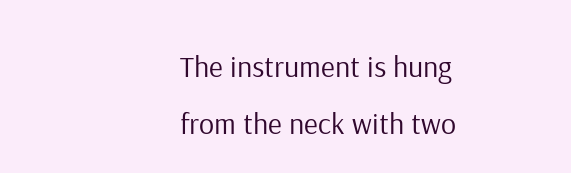The instrument is hung from the neck with two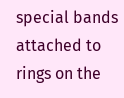special bands attached to rings on the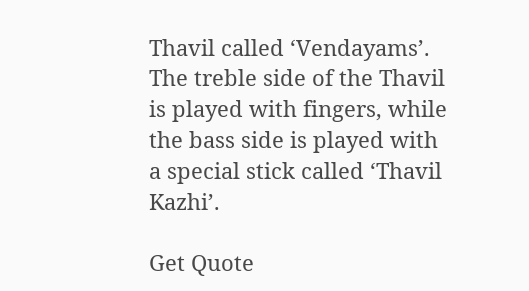Thavil called ‘Vendayams’. The treble side of the Thavil is played with fingers, while the bass side is played with a special stick called ‘Thavil Kazhi’.

Get Quote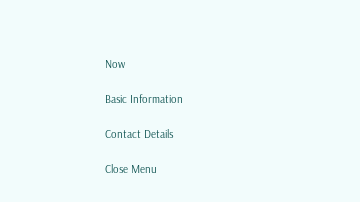Now

Basic Information

Contact Details

Close Menu